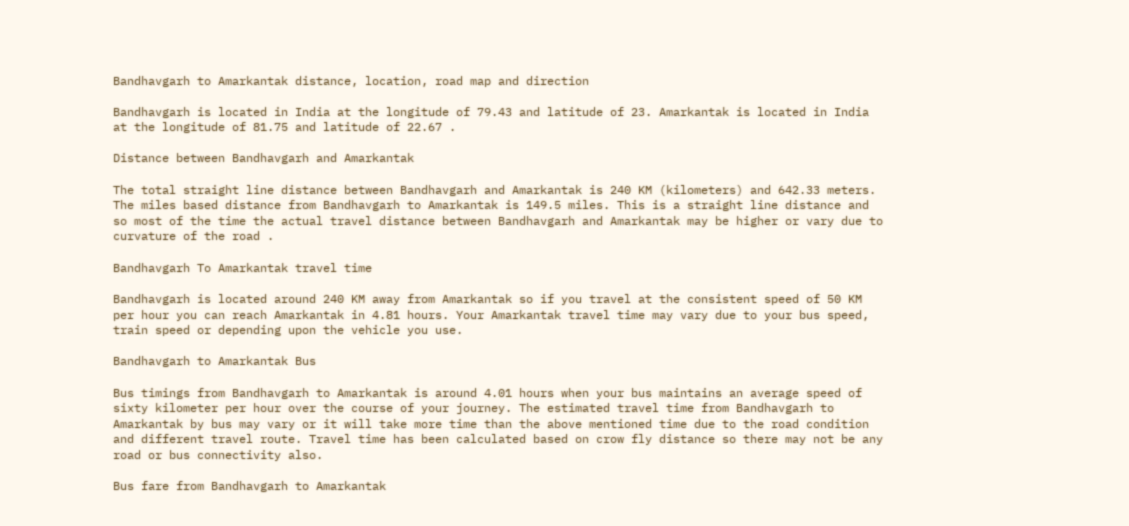Bandhavgarh to Amarkantak distance, location, road map and direction

Bandhavgarh is located in India at the longitude of 79.43 and latitude of 23. Amarkantak is located in India at the longitude of 81.75 and latitude of 22.67 .

Distance between Bandhavgarh and Amarkantak

The total straight line distance between Bandhavgarh and Amarkantak is 240 KM (kilometers) and 642.33 meters. The miles based distance from Bandhavgarh to Amarkantak is 149.5 miles. This is a straight line distance and so most of the time the actual travel distance between Bandhavgarh and Amarkantak may be higher or vary due to curvature of the road .

Bandhavgarh To Amarkantak travel time

Bandhavgarh is located around 240 KM away from Amarkantak so if you travel at the consistent speed of 50 KM per hour you can reach Amarkantak in 4.81 hours. Your Amarkantak travel time may vary due to your bus speed, train speed or depending upon the vehicle you use.

Bandhavgarh to Amarkantak Bus

Bus timings from Bandhavgarh to Amarkantak is around 4.01 hours when your bus maintains an average speed of sixty kilometer per hour over the course of your journey. The estimated travel time from Bandhavgarh to Amarkantak by bus may vary or it will take more time than the above mentioned time due to the road condition and different travel route. Travel time has been calculated based on crow fly distance so there may not be any road or bus connectivity also.

Bus fare from Bandhavgarh to Amarkantak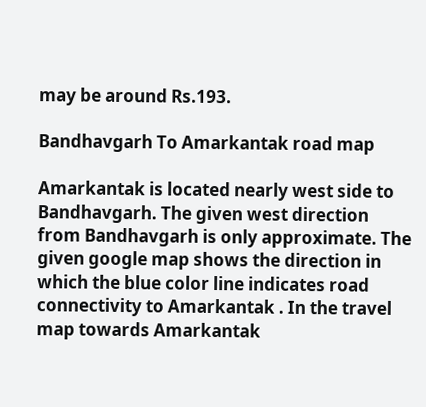may be around Rs.193.

Bandhavgarh To Amarkantak road map

Amarkantak is located nearly west side to Bandhavgarh. The given west direction from Bandhavgarh is only approximate. The given google map shows the direction in which the blue color line indicates road connectivity to Amarkantak . In the travel map towards Amarkantak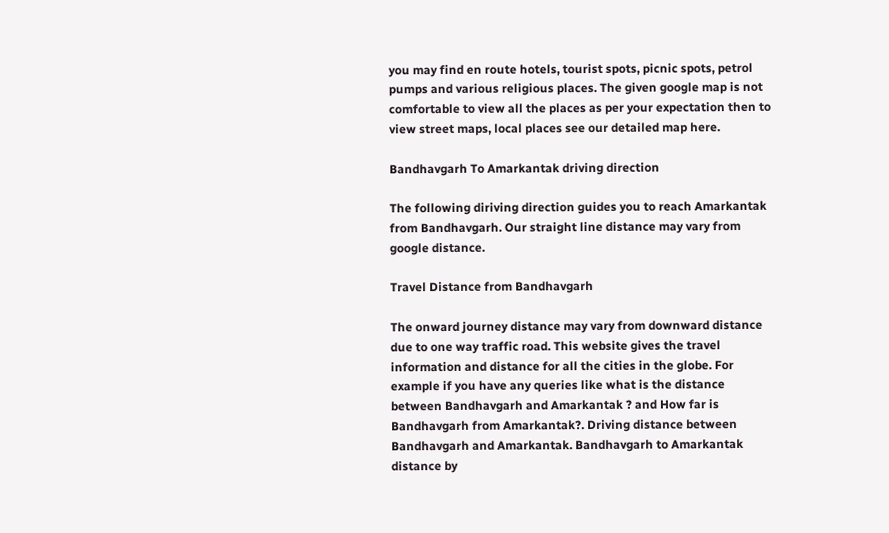you may find en route hotels, tourist spots, picnic spots, petrol pumps and various religious places. The given google map is not comfortable to view all the places as per your expectation then to view street maps, local places see our detailed map here.

Bandhavgarh To Amarkantak driving direction

The following diriving direction guides you to reach Amarkantak from Bandhavgarh. Our straight line distance may vary from google distance.

Travel Distance from Bandhavgarh

The onward journey distance may vary from downward distance due to one way traffic road. This website gives the travel information and distance for all the cities in the globe. For example if you have any queries like what is the distance between Bandhavgarh and Amarkantak ? and How far is Bandhavgarh from Amarkantak?. Driving distance between Bandhavgarh and Amarkantak. Bandhavgarh to Amarkantak distance by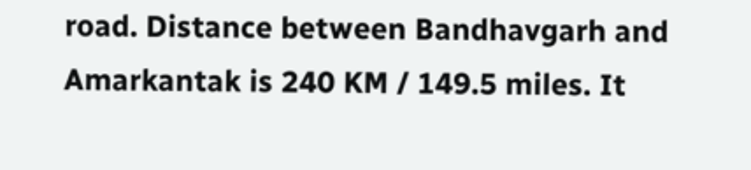road. Distance between Bandhavgarh and Amarkantak is 240 KM / 149.5 miles. It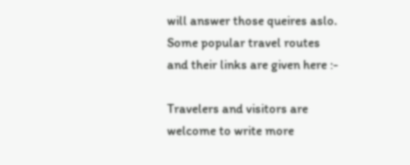will answer those queires aslo. Some popular travel routes and their links are given here :-

Travelers and visitors are welcome to write more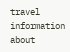travel information about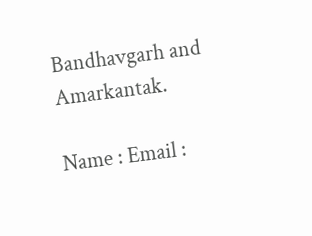Bandhavgarh and Amarkantak.

Name : Email :